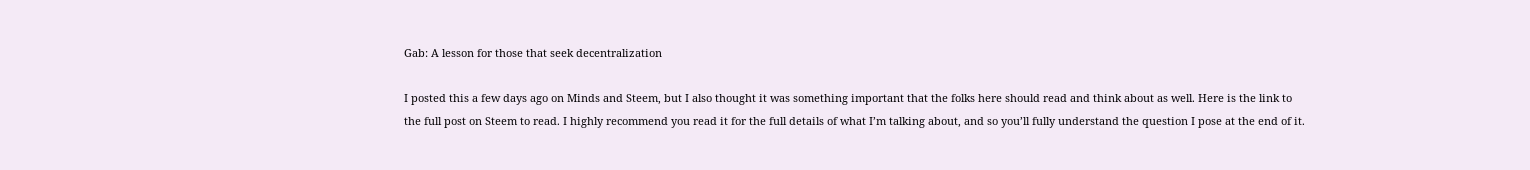Gab: A lesson for those that seek decentralization

I posted this a few days ago on Minds and Steem, but I also thought it was something important that the folks here should read and think about as well. Here is the link to the full post on Steem to read. I highly recommend you read it for the full details of what I’m talking about, and so you’ll fully understand the question I pose at the end of it.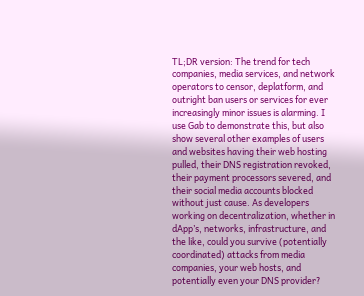TL;DR version: The trend for tech companies, media services, and network operators to censor, deplatform, and outright ban users or services for ever increasingly minor issues is alarming. I use Gab to demonstrate this, but also show several other examples of users and websites having their web hosting pulled, their DNS registration revoked, their payment processors severed, and their social media accounts blocked without just cause. As developers working on decentralization, whether in dApp’s, networks, infrastructure, and the like, could you survive (potentially coordinated) attacks from media companies, your web hosts, and potentially even your DNS provider?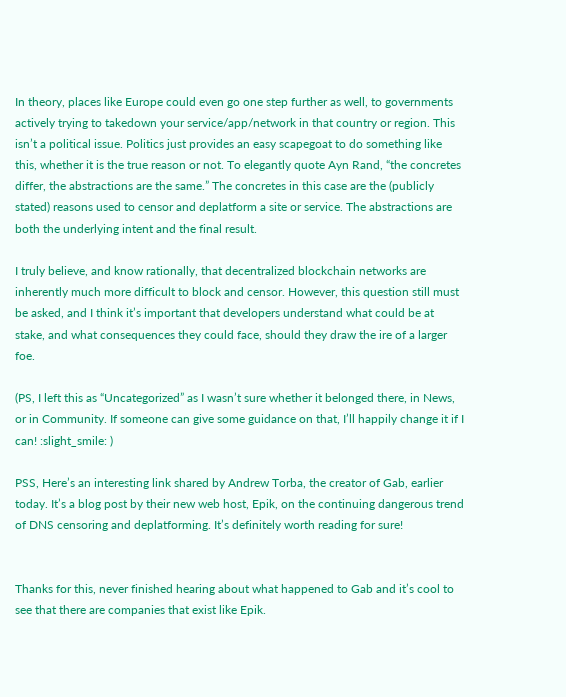In theory, places like Europe could even go one step further as well, to governments actively trying to takedown your service/app/network in that country or region. This isn’t a political issue. Politics just provides an easy scapegoat to do something like this, whether it is the true reason or not. To elegantly quote Ayn Rand, “the concretes differ, the abstractions are the same.” The concretes in this case are the (publicly stated) reasons used to censor and deplatform a site or service. The abstractions are both the underlying intent and the final result.

I truly believe, and know rationally, that decentralized blockchain networks are inherently much more difficult to block and censor. However, this question still must be asked, and I think it’s important that developers understand what could be at stake, and what consequences they could face, should they draw the ire of a larger foe.

(PS, I left this as “Uncategorized” as I wasn’t sure whether it belonged there, in News, or in Community. If someone can give some guidance on that, I’ll happily change it if I can! :slight_smile: )

PSS, Here’s an interesting link shared by Andrew Torba, the creator of Gab, earlier today. It’s a blog post by their new web host, Epik, on the continuing dangerous trend of DNS censoring and deplatforming. It’s definitely worth reading for sure!


Thanks for this, never finished hearing about what happened to Gab and it’s cool to see that there are companies that exist like Epik.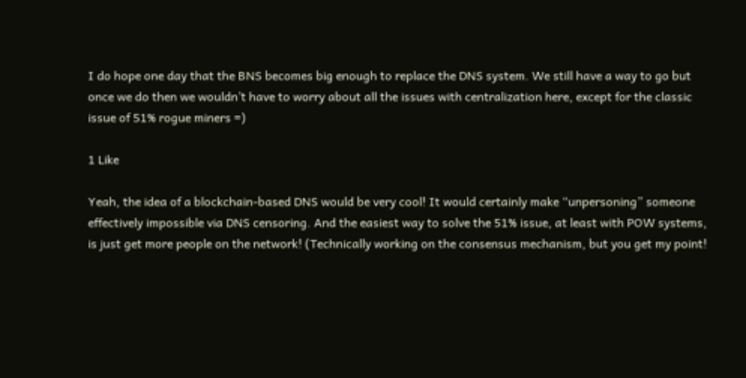I do hope one day that the BNS becomes big enough to replace the DNS system. We still have a way to go but once we do then we wouldn’t have to worry about all the issues with centralization here, except for the classic issue of 51% rogue miners =)

1 Like

Yeah, the idea of a blockchain-based DNS would be very cool! It would certainly make “unpersoning” someone effectively impossible via DNS censoring. And the easiest way to solve the 51% issue, at least with POW systems, is just get more people on the network! (Technically working on the consensus mechanism, but you get my point!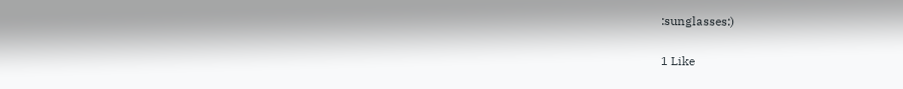:sunglasses:)

1 Like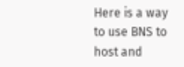Here is a way to use BNS to host and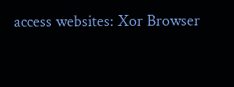access websites: Xor Browser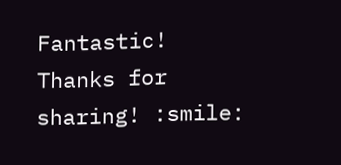Fantastic! Thanks for sharing! :smile: